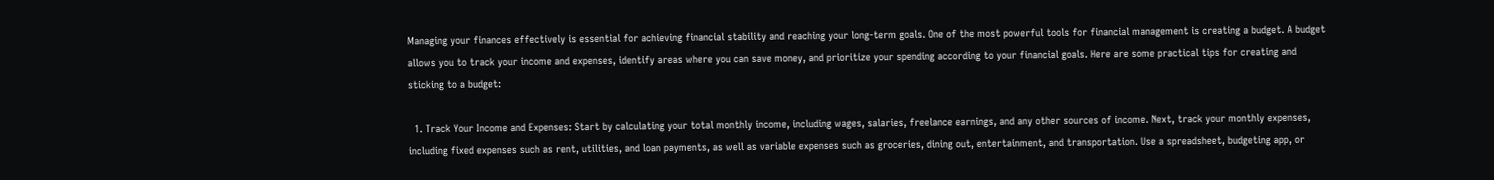Managing your finances effectively is essential for achieving financial stability and reaching your long-term goals. One of the most powerful tools for financial management is creating a budget. A budget allows you to track your income and expenses, identify areas where you can save money, and prioritize your spending according to your financial goals. Here are some practical tips for creating and sticking to a budget:

  1. Track Your Income and Expenses: Start by calculating your total monthly income, including wages, salaries, freelance earnings, and any other sources of income. Next, track your monthly expenses, including fixed expenses such as rent, utilities, and loan payments, as well as variable expenses such as groceries, dining out, entertainment, and transportation. Use a spreadsheet, budgeting app, or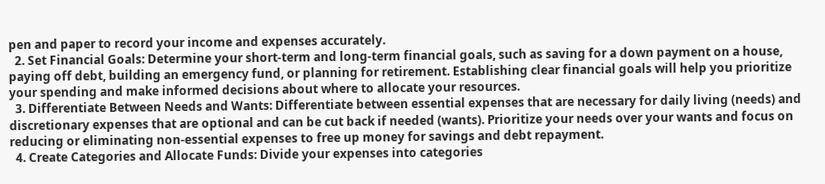pen and paper to record your income and expenses accurately.
  2. Set Financial Goals: Determine your short-term and long-term financial goals, such as saving for a down payment on a house, paying off debt, building an emergency fund, or planning for retirement. Establishing clear financial goals will help you prioritize your spending and make informed decisions about where to allocate your resources.
  3. Differentiate Between Needs and Wants: Differentiate between essential expenses that are necessary for daily living (needs) and discretionary expenses that are optional and can be cut back if needed (wants). Prioritize your needs over your wants and focus on reducing or eliminating non-essential expenses to free up money for savings and debt repayment.
  4. Create Categories and Allocate Funds: Divide your expenses into categories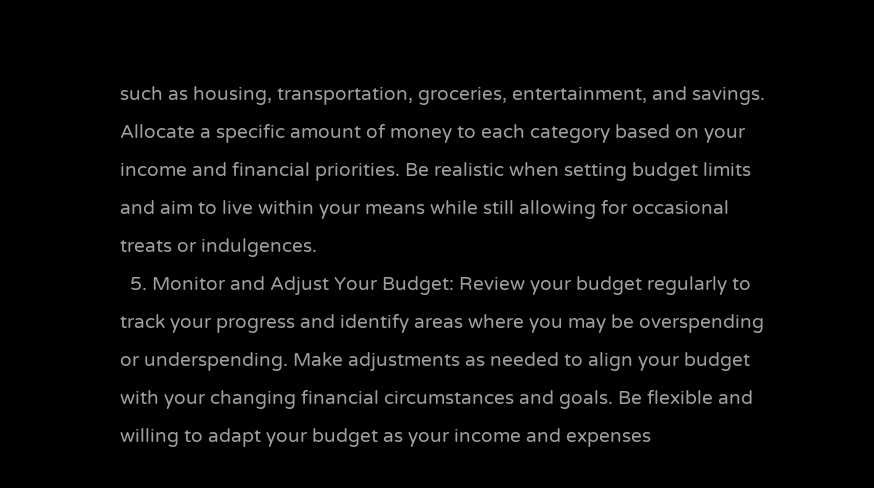such as housing, transportation, groceries, entertainment, and savings. Allocate a specific amount of money to each category based on your income and financial priorities. Be realistic when setting budget limits and aim to live within your means while still allowing for occasional treats or indulgences.
  5. Monitor and Adjust Your Budget: Review your budget regularly to track your progress and identify areas where you may be overspending or underspending. Make adjustments as needed to align your budget with your changing financial circumstances and goals. Be flexible and willing to adapt your budget as your income and expenses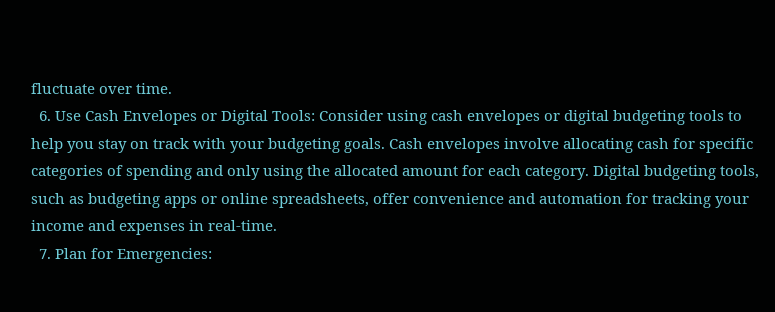fluctuate over time.
  6. Use Cash Envelopes or Digital Tools: Consider using cash envelopes or digital budgeting tools to help you stay on track with your budgeting goals. Cash envelopes involve allocating cash for specific categories of spending and only using the allocated amount for each category. Digital budgeting tools, such as budgeting apps or online spreadsheets, offer convenience and automation for tracking your income and expenses in real-time.
  7. Plan for Emergencies: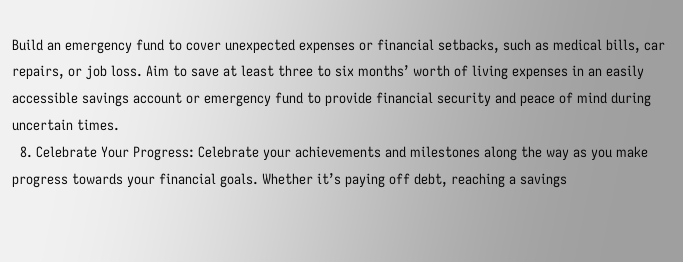Build an emergency fund to cover unexpected expenses or financial setbacks, such as medical bills, car repairs, or job loss. Aim to save at least three to six months’ worth of living expenses in an easily accessible savings account or emergency fund to provide financial security and peace of mind during uncertain times.
  8. Celebrate Your Progress: Celebrate your achievements and milestones along the way as you make progress towards your financial goals. Whether it’s paying off debt, reaching a savings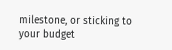milestone, or sticking to your budget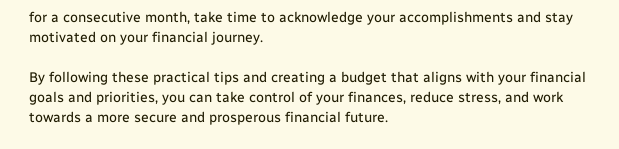for a consecutive month, take time to acknowledge your accomplishments and stay motivated on your financial journey.

By following these practical tips and creating a budget that aligns with your financial goals and priorities, you can take control of your finances, reduce stress, and work towards a more secure and prosperous financial future.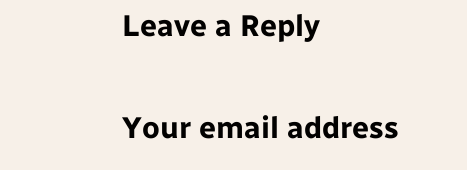Leave a Reply

Your email address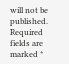will not be published. Required fields are marked *